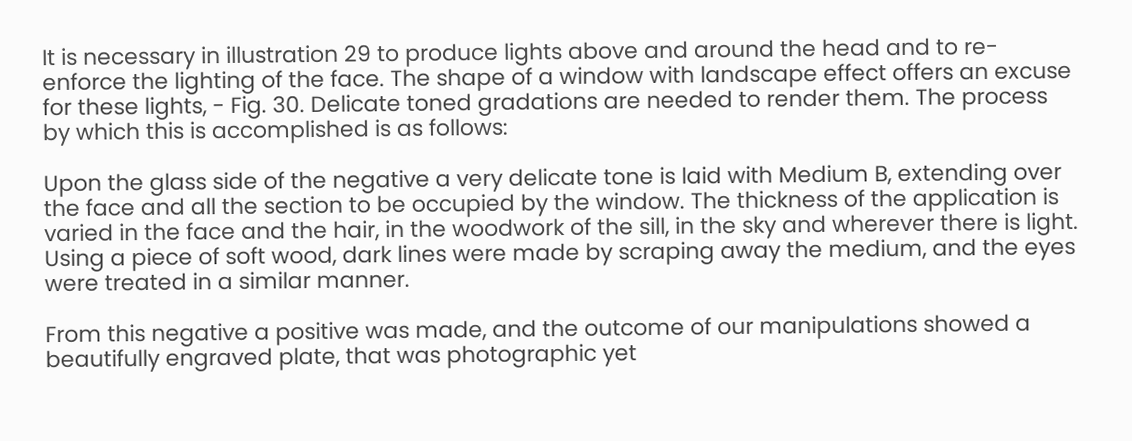It is necessary in illustration 29 to produce lights above and around the head and to re-enforce the lighting of the face. The shape of a window with landscape effect offers an excuse for these lights, - Fig. 30. Delicate toned gradations are needed to render them. The process by which this is accomplished is as follows:

Upon the glass side of the negative a very delicate tone is laid with Medium B, extending over the face and all the section to be occupied by the window. The thickness of the application is varied in the face and the hair, in the woodwork of the sill, in the sky and wherever there is light. Using a piece of soft wood, dark lines were made by scraping away the medium, and the eyes were treated in a similar manner.

From this negative a positive was made, and the outcome of our manipulations showed a beautifully engraved plate, that was photographic yet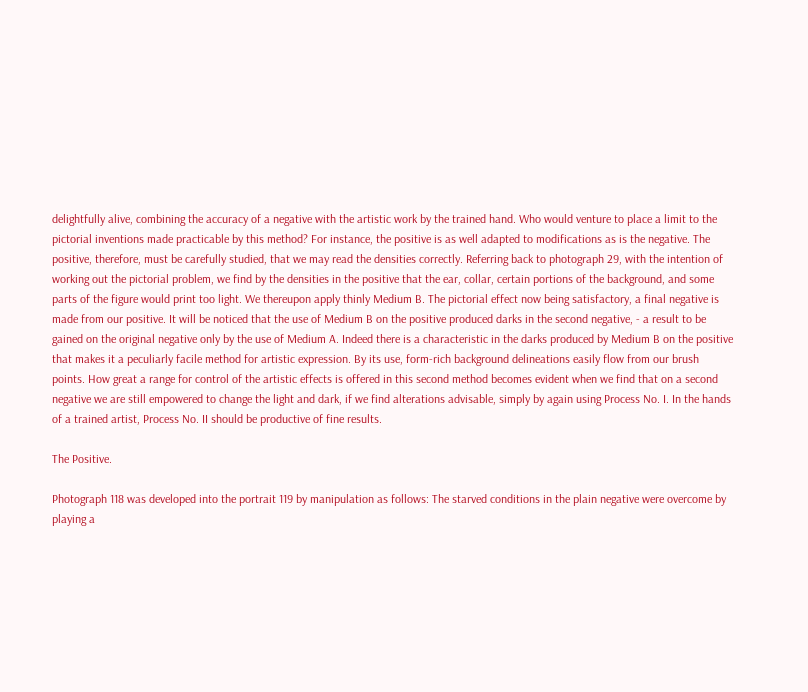delightfully alive, combining the accuracy of a negative with the artistic work by the trained hand. Who would venture to place a limit to the pictorial inventions made practicable by this method? For instance, the positive is as well adapted to modifications as is the negative. The positive, therefore, must be carefully studied, that we may read the densities correctly. Referring back to photograph 29, with the intention of working out the pictorial problem, we find by the densities in the positive that the ear, collar, certain portions of the background, and some parts of the figure would print too light. We thereupon apply thinly Medium B. The pictorial effect now being satisfactory, a final negative is made from our positive. It will be noticed that the use of Medium B on the positive produced darks in the second negative, - a result to be gained on the original negative only by the use of Medium A. Indeed there is a characteristic in the darks produced by Medium B on the positive that makes it a peculiarly facile method for artistic expression. By its use, form-rich background delineations easily flow from our brush points. How great a range for control of the artistic effects is offered in this second method becomes evident when we find that on a second negative we are still empowered to change the light and dark, if we find alterations advisable, simply by again using Process No. I. In the hands of a trained artist, Process No. II should be productive of fine results.

The Positive.

Photograph 118 was developed into the portrait 119 by manipulation as follows: The starved conditions in the plain negative were overcome by playing a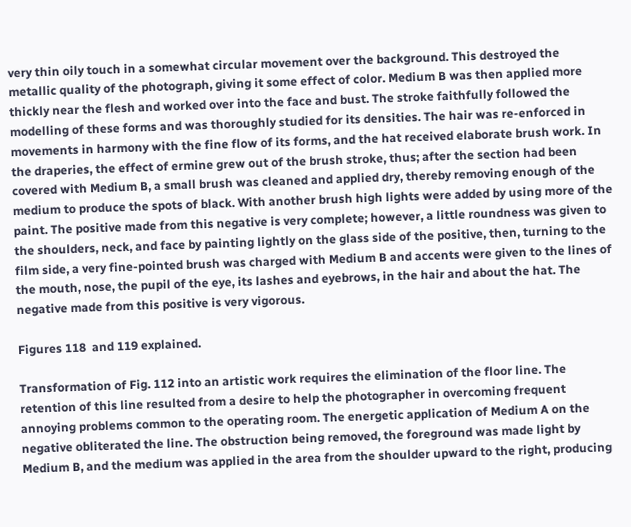very thin oily touch in a somewhat circular movement over the background. This destroyed the metallic quality of the photograph, giving it some effect of color. Medium B was then applied more thickly near the flesh and worked over into the face and bust. The stroke faithfully followed the modelling of these forms and was thoroughly studied for its densities. The hair was re-enforced in movements in harmony with the fine flow of its forms, and the hat received elaborate brush work. In the draperies, the effect of ermine grew out of the brush stroke, thus; after the section had been covered with Medium B, a small brush was cleaned and applied dry, thereby removing enough of the medium to produce the spots of black. With another brush high lights were added by using more of the paint. The positive made from this negative is very complete; however, a little roundness was given to the shoulders, neck, and face by painting lightly on the glass side of the positive, then, turning to the film side, a very fine-pointed brush was charged with Medium B and accents were given to the lines of the mouth, nose, the pupil of the eye, its lashes and eyebrows, in the hair and about the hat. The negative made from this positive is very vigorous.

Figures 118  and 119 explained.

Transformation of Fig. 112 into an artistic work requires the elimination of the floor line. The retention of this line resulted from a desire to help the photographer in overcoming frequent annoying problems common to the operating room. The energetic application of Medium A on the negative obliterated the line. The obstruction being removed, the foreground was made light by Medium B, and the medium was applied in the area from the shoulder upward to the right, producing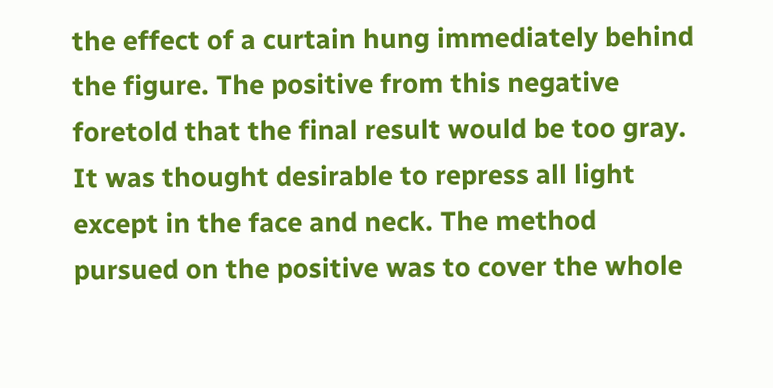the effect of a curtain hung immediately behind the figure. The positive from this negative foretold that the final result would be too gray. It was thought desirable to repress all light except in the face and neck. The method pursued on the positive was to cover the whole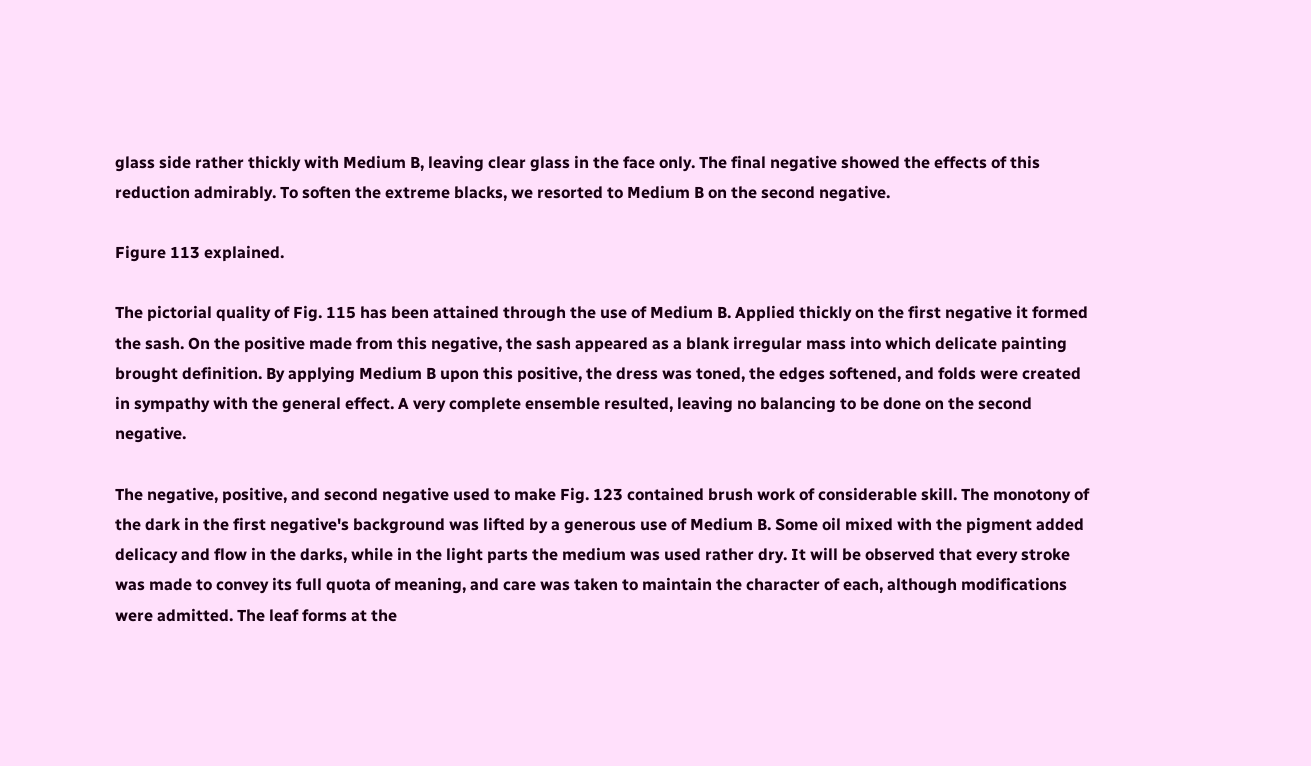glass side rather thickly with Medium B, leaving clear glass in the face only. The final negative showed the effects of this reduction admirably. To soften the extreme blacks, we resorted to Medium B on the second negative.

Figure 113 explained.

The pictorial quality of Fig. 115 has been attained through the use of Medium B. Applied thickly on the first negative it formed the sash. On the positive made from this negative, the sash appeared as a blank irregular mass into which delicate painting brought definition. By applying Medium B upon this positive, the dress was toned, the edges softened, and folds were created in sympathy with the general effect. A very complete ensemble resulted, leaving no balancing to be done on the second negative.

The negative, positive, and second negative used to make Fig. 123 contained brush work of considerable skill. The monotony of the dark in the first negative's background was lifted by a generous use of Medium B. Some oil mixed with the pigment added delicacy and flow in the darks, while in the light parts the medium was used rather dry. It will be observed that every stroke was made to convey its full quota of meaning, and care was taken to maintain the character of each, although modifications were admitted. The leaf forms at the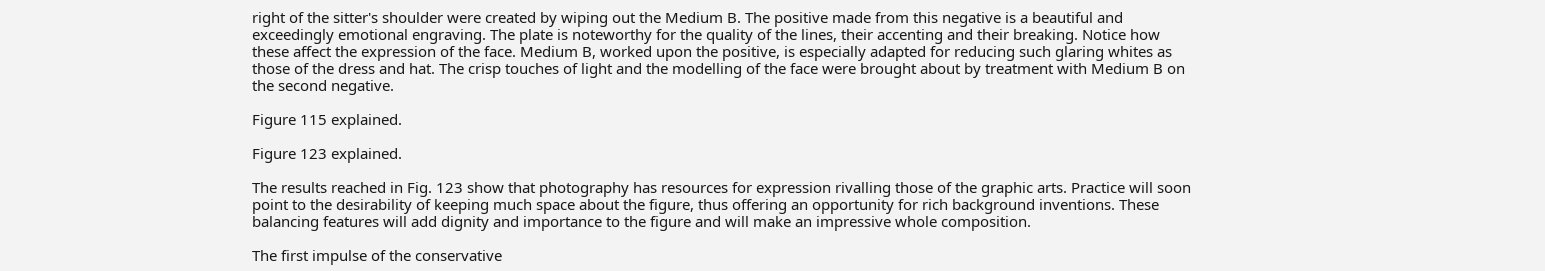right of the sitter's shoulder were created by wiping out the Medium B. The positive made from this negative is a beautiful and exceedingly emotional engraving. The plate is noteworthy for the quality of the lines, their accenting and their breaking. Notice how these affect the expression of the face. Medium B, worked upon the positive, is especially adapted for reducing such glaring whites as those of the dress and hat. The crisp touches of light and the modelling of the face were brought about by treatment with Medium B on the second negative.

Figure 115 explained.

Figure 123 explained.

The results reached in Fig. 123 show that photography has resources for expression rivalling those of the graphic arts. Practice will soon point to the desirability of keeping much space about the figure, thus offering an opportunity for rich background inventions. These balancing features will add dignity and importance to the figure and will make an impressive whole composition.

The first impulse of the conservative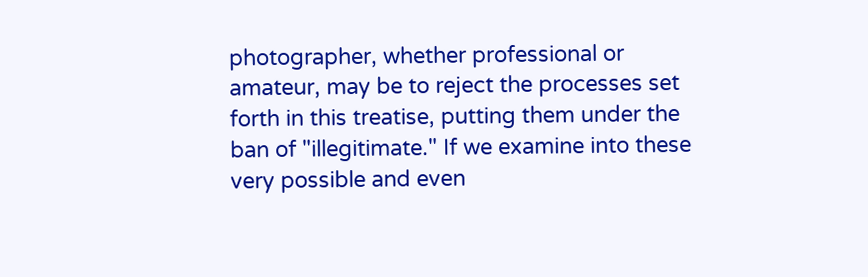photographer, whether professional or amateur, may be to reject the processes set forth in this treatise, putting them under the ban of "illegitimate." If we examine into these very possible and even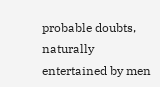probable doubts, naturally entertained by men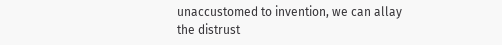unaccustomed to invention, we can allay the distrust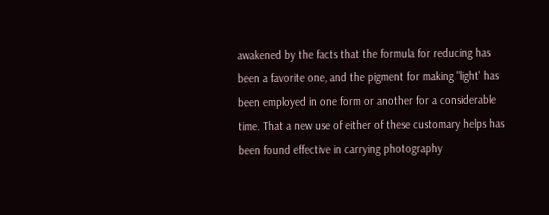awakened by the facts that the formula for reducing has been a favorite one, and the pigment for making "light' has been employed in one form or another for a considerable time. That a new use of either of these customary helps has been found effective in carrying photography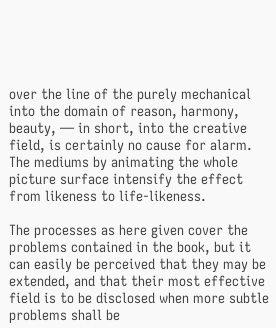over the line of the purely mechanical into the domain of reason, harmony, beauty, — in short, into the creative field, is certainly no cause for alarm. The mediums by animating the whole picture surface intensify the effect from likeness to life-likeness.

The processes as here given cover the problems contained in the book, but it can easily be perceived that they may be extended, and that their most effective field is to be disclosed when more subtle problems shall be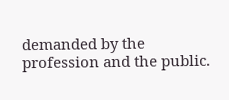demanded by the profession and the public.